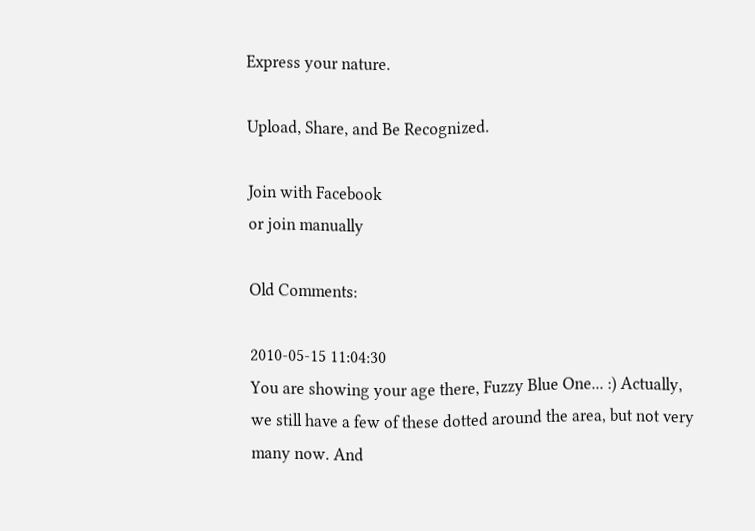Express your nature.

Upload, Share, and Be Recognized.

Join with Facebook
or join manually

Old Comments:

2010-05-15 11:04:30
You are showing your age there, Fuzzy Blue One... :) Actually, we still have a few of these dotted around the area, but not very many now. And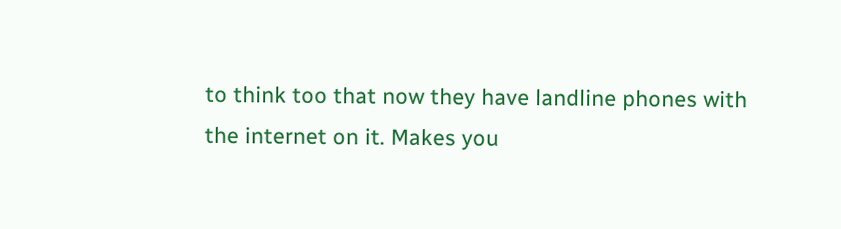to think too that now they have landline phones with the internet on it. Makes you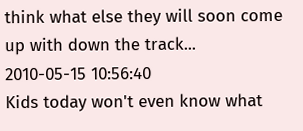think what else they will soon come up with down the track...
2010-05-15 10:56:40
Kids today won't even know what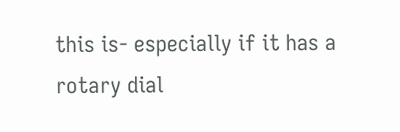this is- especially if it has a rotary dial